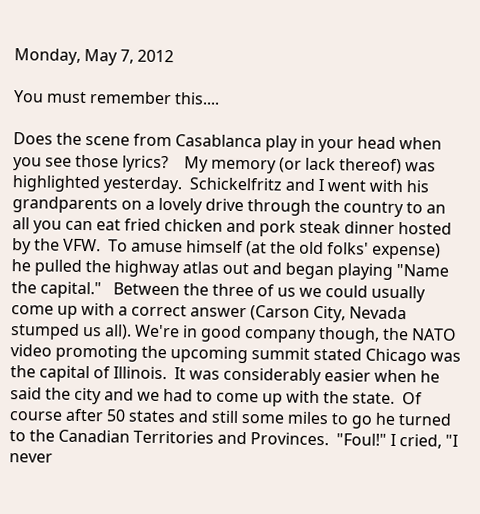Monday, May 7, 2012

You must remember this....

Does the scene from Casablanca play in your head when you see those lyrics?    My memory (or lack thereof) was highlighted yesterday.  Schickelfritz and I went with his grandparents on a lovely drive through the country to an all you can eat fried chicken and pork steak dinner hosted by the VFW.  To amuse himself (at the old folks' expense) he pulled the highway atlas out and began playing "Name the capital."   Between the three of us we could usually come up with a correct answer (Carson City, Nevada stumped us all). We're in good company though, the NATO video promoting the upcoming summit stated Chicago was the capital of Illinois.  It was considerably easier when he said the city and we had to come up with the state.  Of course after 50 states and still some miles to go he turned to the Canadian Territories and Provinces.  "Foul!" I cried, "I never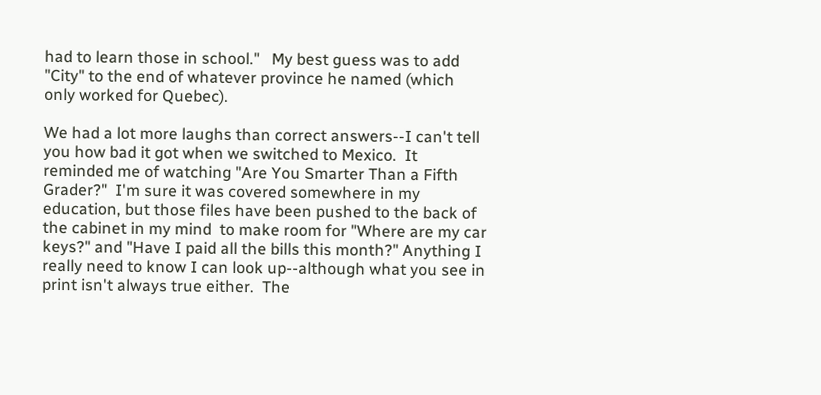had to learn those in school."   My best guess was to add "City" to the end of whatever province he named (which only worked for Quebec).

We had a lot more laughs than correct answers--I can't tell you how bad it got when we switched to Mexico.  It reminded me of watching "Are You Smarter Than a Fifth Grader?"  I'm sure it was covered somewhere in my education, but those files have been pushed to the back of the cabinet in my mind  to make room for "Where are my car keys?" and "Have I paid all the bills this month?" Anything I really need to know I can look up--although what you see in print isn't always true either.  The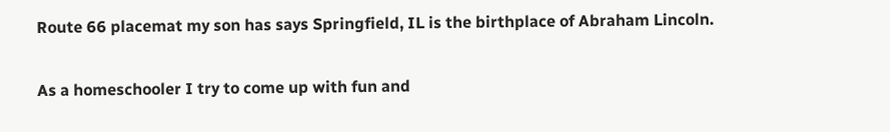Route 66 placemat my son has says Springfield, IL is the birthplace of Abraham Lincoln.

As a homeschooler I try to come up with fun and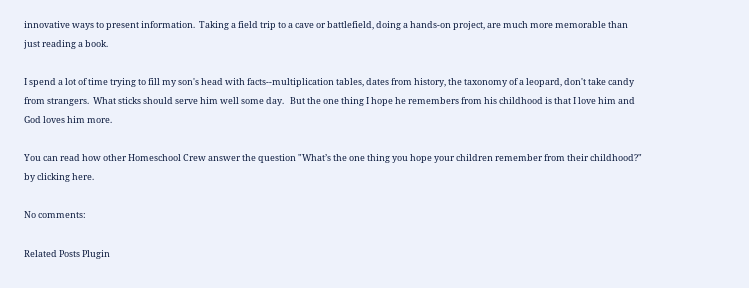innovative ways to present information.  Taking a field trip to a cave or battlefield, doing a hands-on project, are much more memorable than just reading a book.

I spend a lot of time trying to fill my son's head with facts--multiplication tables, dates from history, the taxonomy of a leopard, don't take candy from strangers.  What sticks should serve him well some day.   But the one thing I hope he remembers from his childhood is that I love him and God loves him more.

You can read how other Homeschool Crew answer the question "What’s the one thing you hope your children remember from their childhood?" by clicking here.

No comments:

Related Posts Plugin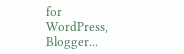for WordPress, Blogger...